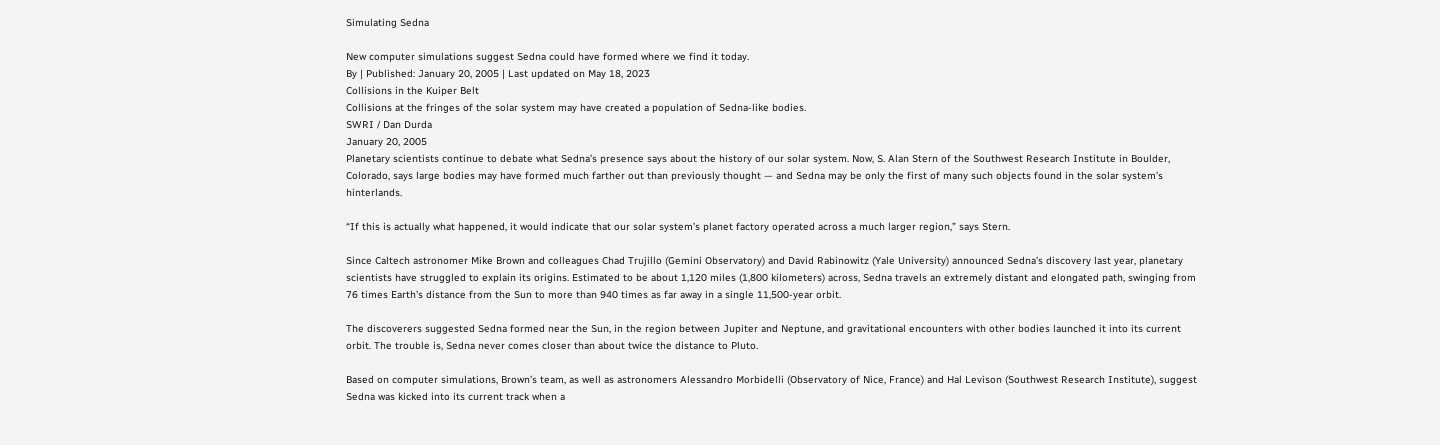Simulating Sedna

New computer simulations suggest Sedna could have formed where we find it today.
By | Published: January 20, 2005 | Last updated on May 18, 2023
Collisions in the Kuiper Belt
Collisions at the fringes of the solar system may have created a population of Sedna-like bodies.
SWRI / Dan Durda
January 20, 2005
Planetary scientists continue to debate what Sedna’s presence says about the history of our solar system. Now, S. Alan Stern of the Southwest Research Institute in Boulder, Colorado, says large bodies may have formed much farther out than previously thought — and Sedna may be only the first of many such objects found in the solar system’s hinterlands.

“If this is actually what happened, it would indicate that our solar system’s planet factory operated across a much larger region,” says Stern.

Since Caltech astronomer Mike Brown and colleagues Chad Trujillo (Gemini Observatory) and David Rabinowitz (Yale University) announced Sedna’s discovery last year, planetary scientists have struggled to explain its origins. Estimated to be about 1,120 miles (1,800 kilometers) across, Sedna travels an extremely distant and elongated path, swinging from 76 times Earth’s distance from the Sun to more than 940 times as far away in a single 11,500-year orbit.

The discoverers suggested Sedna formed near the Sun, in the region between Jupiter and Neptune, and gravitational encounters with other bodies launched it into its current orbit. The trouble is, Sedna never comes closer than about twice the distance to Pluto.

Based on computer simulations, Brown’s team, as well as astronomers Alessandro Morbidelli (Observatory of Nice, France) and Hal Levison (Southwest Research Institute), suggest Sedna was kicked into its current track when a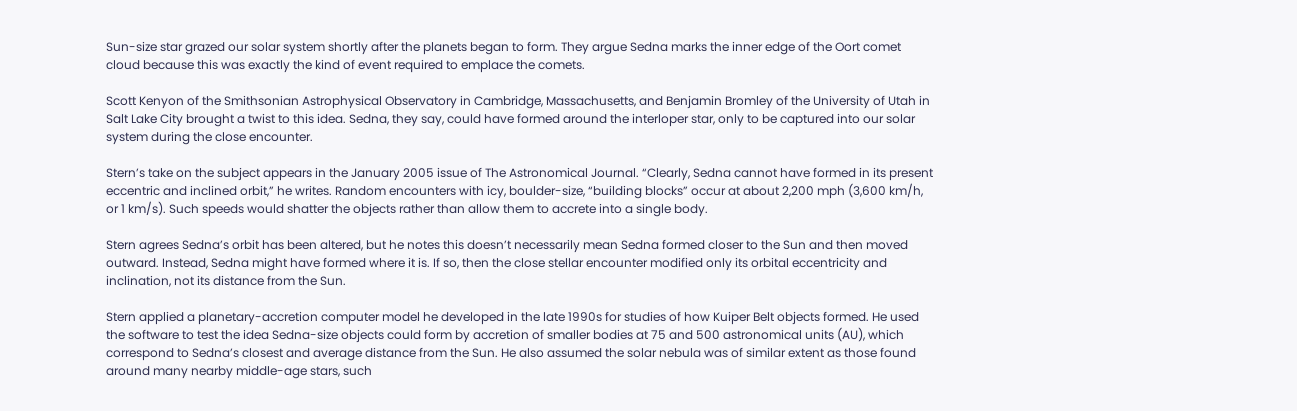Sun-size star grazed our solar system shortly after the planets began to form. They argue Sedna marks the inner edge of the Oort comet cloud because this was exactly the kind of event required to emplace the comets.

Scott Kenyon of the Smithsonian Astrophysical Observatory in Cambridge, Massachusetts, and Benjamin Bromley of the University of Utah in Salt Lake City brought a twist to this idea. Sedna, they say, could have formed around the interloper star, only to be captured into our solar system during the close encounter.

Stern’s take on the subject appears in the January 2005 issue of The Astronomical Journal. “Clearly, Sedna cannot have formed in its present eccentric and inclined orbit,” he writes. Random encounters with icy, boulder-size, “building blocks” occur at about 2,200 mph (3,600 km/h, or 1 km/s). Such speeds would shatter the objects rather than allow them to accrete into a single body.

Stern agrees Sedna’s orbit has been altered, but he notes this doesn’t necessarily mean Sedna formed closer to the Sun and then moved outward. Instead, Sedna might have formed where it is. If so, then the close stellar encounter modified only its orbital eccentricity and inclination, not its distance from the Sun.

Stern applied a planetary-accretion computer model he developed in the late 1990s for studies of how Kuiper Belt objects formed. He used the software to test the idea Sedna-size objects could form by accretion of smaller bodies at 75 and 500 astronomical units (AU), which correspond to Sedna’s closest and average distance from the Sun. He also assumed the solar nebula was of similar extent as those found around many nearby middle-age stars, such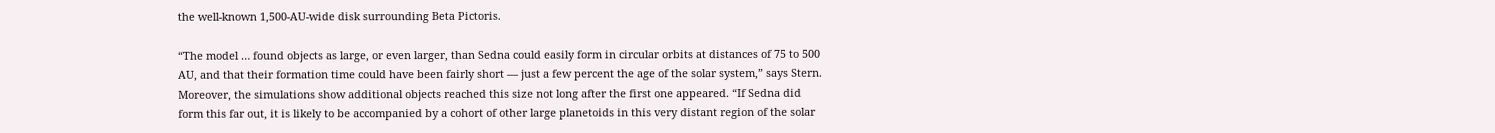the well-known 1,500-AU-wide disk surrounding Beta Pictoris.

“The model … found objects as large, or even larger, than Sedna could easily form in circular orbits at distances of 75 to 500 AU, and that their formation time could have been fairly short — just a few percent the age of the solar system,” says Stern. Moreover, the simulations show additional objects reached this size not long after the first one appeared. “If Sedna did form this far out, it is likely to be accompanied by a cohort of other large planetoids in this very distant region of the solar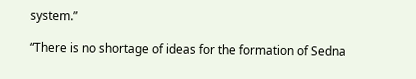system.”

“There is no shortage of ideas for the formation of Sedna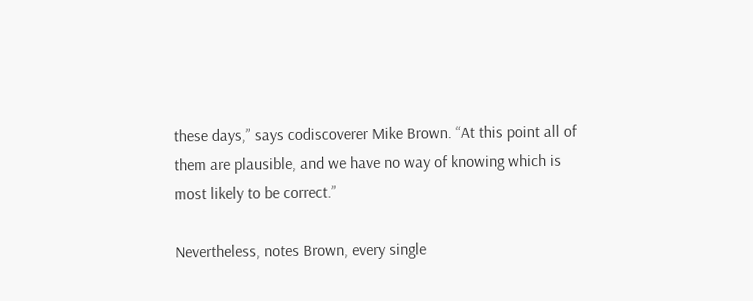these days,” says codiscoverer Mike Brown. “At this point all of them are plausible, and we have no way of knowing which is most likely to be correct.”

Nevertheless, notes Brown, every single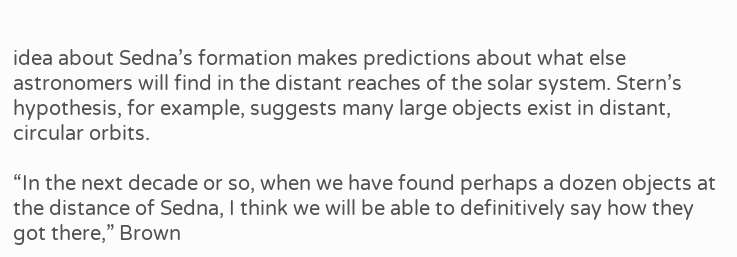idea about Sedna’s formation makes predictions about what else astronomers will find in the distant reaches of the solar system. Stern’s hypothesis, for example, suggests many large objects exist in distant, circular orbits.

“In the next decade or so, when we have found perhaps a dozen objects at the distance of Sedna, I think we will be able to definitively say how they got there,” Brown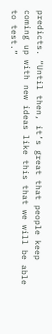predicts. “Until then, it’s great that people keep coming up with new ideas like this that we will be able to test.”